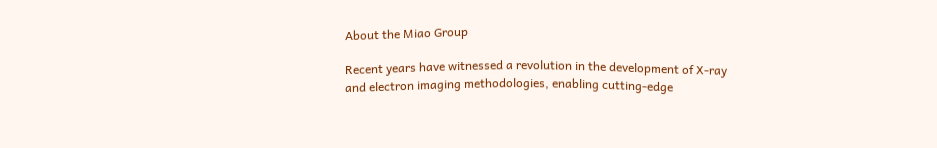About the Miao Group

Recent years have witnessed a revolution in the development of X-ray and electron imaging methodologies, enabling cutting-edge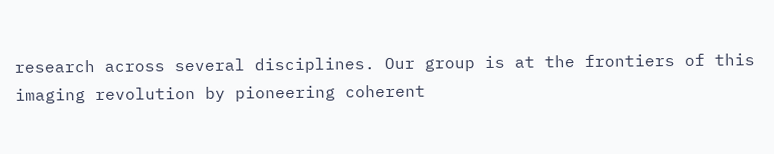research across several disciplines. Our group is at the frontiers of this imaging revolution by pioneering coherent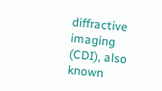diffractive imaging (CDI), also known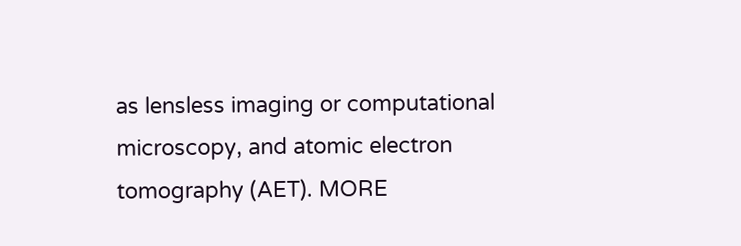as lensless imaging or computational microscopy, and atomic electron tomography (AET). MORE